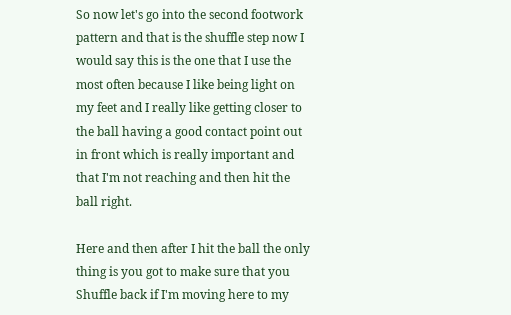So now let's go into the second footwork pattern and that is the shuffle step now I would say this is the one that I use the most often because I like being light on my feet and I really like getting closer to the ball having a good contact point out in front which is really important and that I'm not reaching and then hit the ball right.

Here and then after I hit the ball the only thing is you got to make sure that you Shuffle back if I'm moving here to my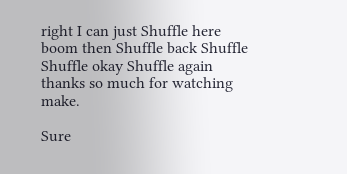right I can just Shuffle here boom then Shuffle back Shuffle Shuffle okay Shuffle again thanks so much for watching make.

Sure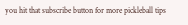you hit that subscribe button for more pickleball tips